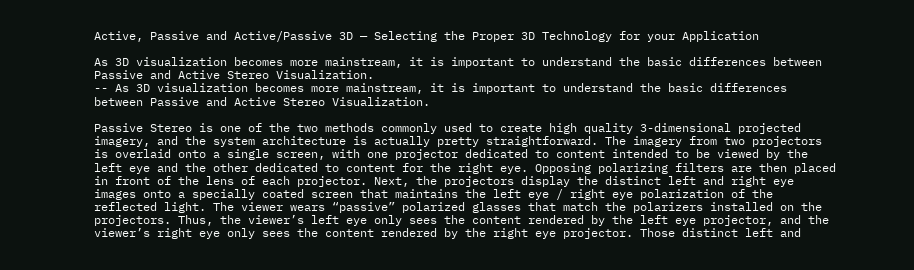Active, Passive and Active/Passive 3D — Selecting the Proper 3D Technology for your Application

As 3D visualization becomes more mainstream, it is important to understand the basic differences between Passive and Active Stereo Visualization.
-- As 3D visualization becomes more mainstream, it is important to understand the basic differences between Passive and Active Stereo Visualization.

Passive Stereo is one of the two methods commonly used to create high quality 3-dimensional projected imagery, and the system architecture is actually pretty straightforward. The imagery from two projectors is overlaid onto a single screen, with one projector dedicated to content intended to be viewed by the left eye and the other dedicated to content for the right eye. Opposing polarizing filters are then placed in front of the lens of each projector. Next, the projectors display the distinct left and right eye images onto a specially coated screen that maintains the left eye / right eye polarization of the reflected light. The viewer wears “passive” polarized glasses that match the polarizers installed on the projectors. Thus, the viewer’s left eye only sees the content rendered by the left eye projector, and the viewer’s right eye only sees the content rendered by the right eye projector. Those distinct left and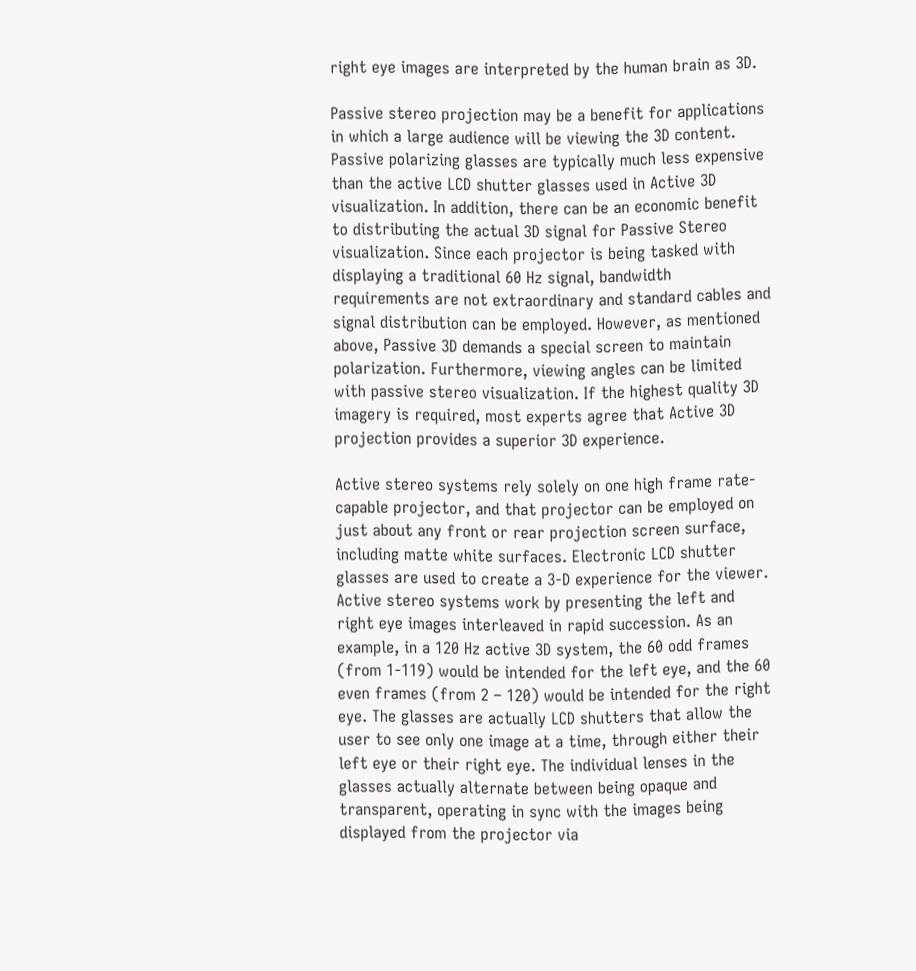right eye images are interpreted by the human brain as 3D.

Passive stereo projection may be a benefit for applications in which a large audience will be viewing the 3D content. Passive polarizing glasses are typically much less expensive than the active LCD shutter glasses used in Active 3D visualization. In addition, there can be an economic benefit to distributing the actual 3D signal for Passive Stereo visualization. Since each projector is being tasked with displaying a traditional 60 Hz signal, bandwidth requirements are not extraordinary and standard cables and signal distribution can be employed. However, as mentioned above, Passive 3D demands a special screen to maintain polarization. Furthermore, viewing angles can be limited with passive stereo visualization. If the highest quality 3D imagery is required, most experts agree that Active 3D projection provides a superior 3D experience.

Active stereo systems rely solely on one high frame rate-capable projector, and that projector can be employed on just about any front or rear projection screen surface, including matte white surfaces. Electronic LCD shutter glasses are used to create a 3-D experience for the viewer. Active stereo systems work by presenting the left and right eye images interleaved in rapid succession. As an example, in a 120 Hz active 3D system, the 60 odd frames (from 1-119) would be intended for the left eye, and the 60 even frames (from 2 – 120) would be intended for the right eye. The glasses are actually LCD shutters that allow the user to see only one image at a time, through either their left eye or their right eye. The individual lenses in the glasses actually alternate between being opaque and transparent, operating in sync with the images being displayed from the projector via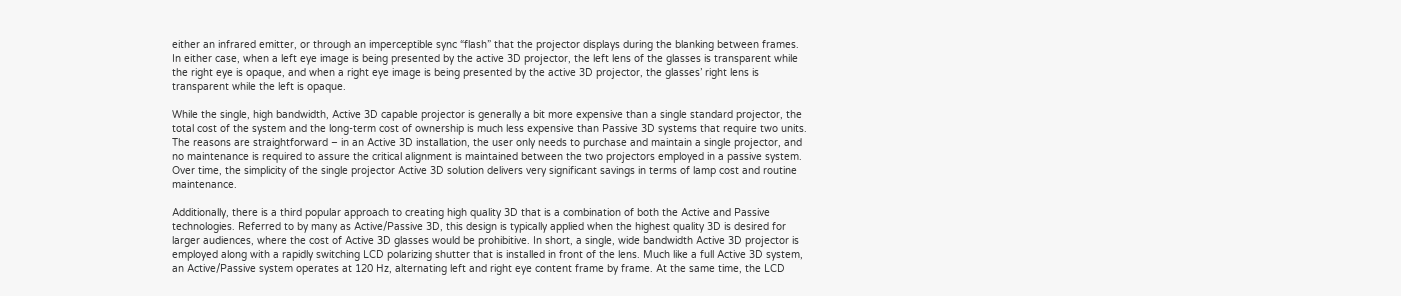either an infrared emitter, or through an imperceptible sync “flash” that the projector displays during the blanking between frames. In either case, when a left eye image is being presented by the active 3D projector, the left lens of the glasses is transparent while the right eye is opaque, and when a right eye image is being presented by the active 3D projector, the glasses’ right lens is transparent while the left is opaque.

While the single, high bandwidth, Active 3D capable projector is generally a bit more expensive than a single standard projector, the total cost of the system and the long-term cost of ownership is much less expensive than Passive 3D systems that require two units. The reasons are straightforward – in an Active 3D installation, the user only needs to purchase and maintain a single projector, and no maintenance is required to assure the critical alignment is maintained between the two projectors employed in a passive system. Over time, the simplicity of the single projector Active 3D solution delivers very significant savings in terms of lamp cost and routine maintenance.

Additionally, there is a third popular approach to creating high quality 3D that is a combination of both the Active and Passive technologies. Referred to by many as Active/Passive 3D, this design is typically applied when the highest quality 3D is desired for larger audiences, where the cost of Active 3D glasses would be prohibitive. In short, a single, wide bandwidth Active 3D projector is employed along with a rapidly switching LCD polarizing shutter that is installed in front of the lens. Much like a full Active 3D system, an Active/Passive system operates at 120 Hz, alternating left and right eye content frame by frame. At the same time, the LCD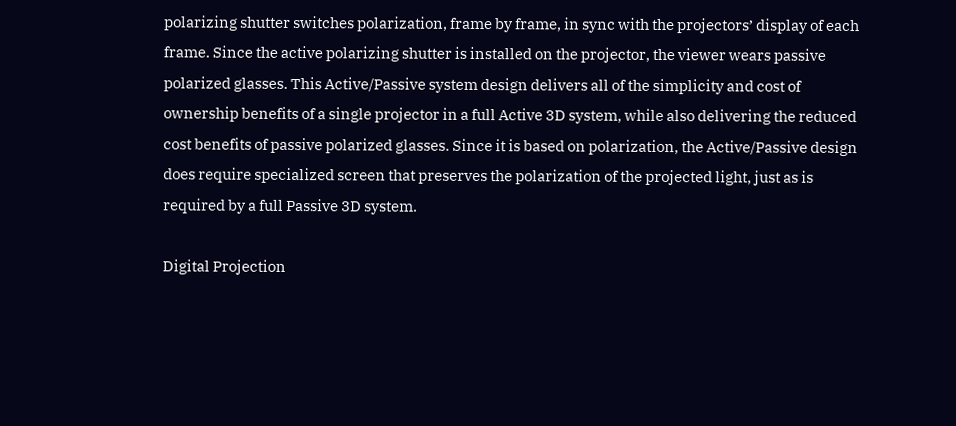polarizing shutter switches polarization, frame by frame, in sync with the projectors’ display of each frame. Since the active polarizing shutter is installed on the projector, the viewer wears passive polarized glasses. This Active/Passive system design delivers all of the simplicity and cost of ownership benefits of a single projector in a full Active 3D system, while also delivering the reduced cost benefits of passive polarized glasses. Since it is based on polarization, the Active/Passive design does require specialized screen that preserves the polarization of the projected light, just as is required by a full Passive 3D system.

Digital Projection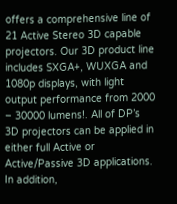offers a comprehensive line of 21 Active Stereo 3D capable projectors. Our 3D product line includes SXGA+, WUXGA and 1080p displays, with light output performance from 2000 – 30000 lumens!. All of DP’s 3D projectors can be applied in either full Active or Active/Passive 3D applications. In addition,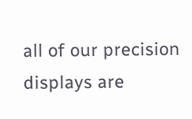all of our precision displays are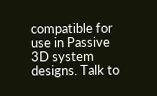compatible for use in Passive 3D system designs. Talk to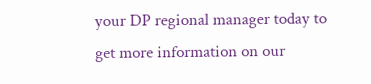your DP regional manager today to get more information on our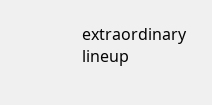extraordinary lineup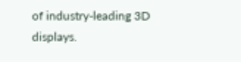of industry-leading 3D displays.